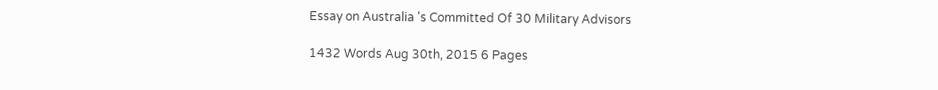Essay on Australia 's Committed Of 30 Military Advisors

1432 Words Aug 30th, 2015 6 Pages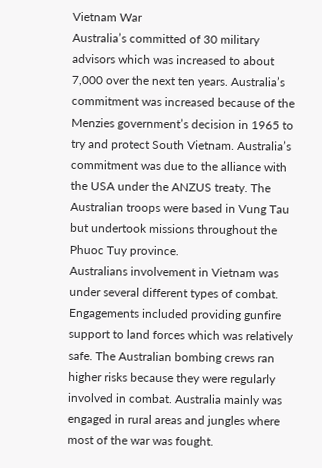Vietnam War
Australia’s committed of 30 military advisors which was increased to about 7,000 over the next ten years. Australia’s commitment was increased because of the Menzies government’s decision in 1965 to try and protect South Vietnam. Australia’s commitment was due to the alliance with the USA under the ANZUS treaty. The Australian troops were based in Vung Tau but undertook missions throughout the Phuoc Tuy province.
Australians involvement in Vietnam was under several different types of combat. Engagements included providing gunfire support to land forces which was relatively safe. The Australian bombing crews ran higher risks because they were regularly involved in combat. Australia mainly was engaged in rural areas and jungles where most of the war was fought.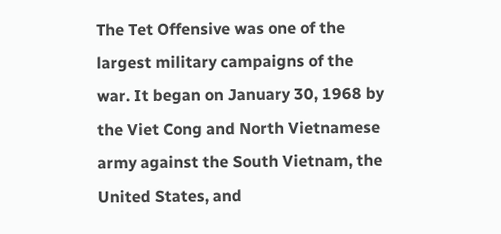The Tet Offensive was one of the largest military campaigns of the war. It began on January 30, 1968 by the Viet Cong and North Vietnamese army against the South Vietnam, the United States, and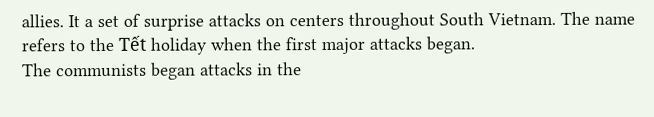allies. It a set of surprise attacks on centers throughout South Vietnam. The name refers to the Tết holiday when the first major attacks began.
The communists began attacks in the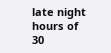late night hours of 30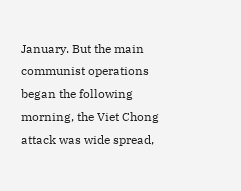January. But the main communist operations began the following morning, the Viet Chong attack was wide spread,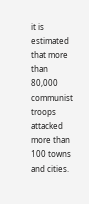it is estimated that more than 80,000 communist troops attacked more than 100 towns and cities.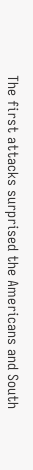The first attacks surprised the Americans and South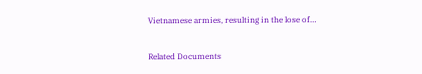Vietnamese armies, resulting in the lose of…

Related Documents